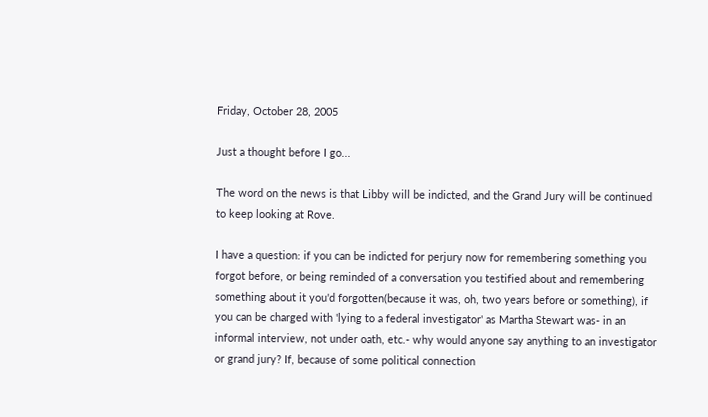Friday, October 28, 2005

Just a thought before I go...

The word on the news is that Libby will be indicted, and the Grand Jury will be continued to keep looking at Rove.

I have a question: if you can be indicted for perjury now for remembering something you forgot before, or being reminded of a conversation you testified about and remembering something about it you'd forgotten(because it was, oh, two years before or something), if you can be charged with 'lying to a federal investigator' as Martha Stewart was- in an informal interview, not under oath, etc.- why would anyone say anything to an investigator or grand jury? If, because of some political connection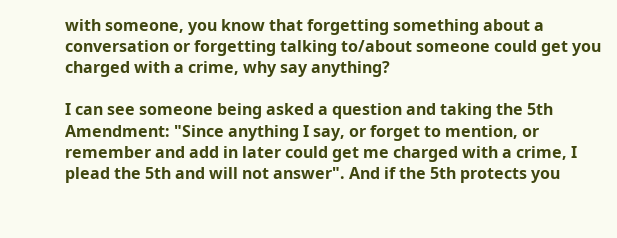with someone, you know that forgetting something about a conversation or forgetting talking to/about someone could get you charged with a crime, why say anything?

I can see someone being asked a question and taking the 5th Amendment: "Since anything I say, or forget to mention, or remember and add in later could get me charged with a crime, I plead the 5th and will not answer". And if the 5th protects you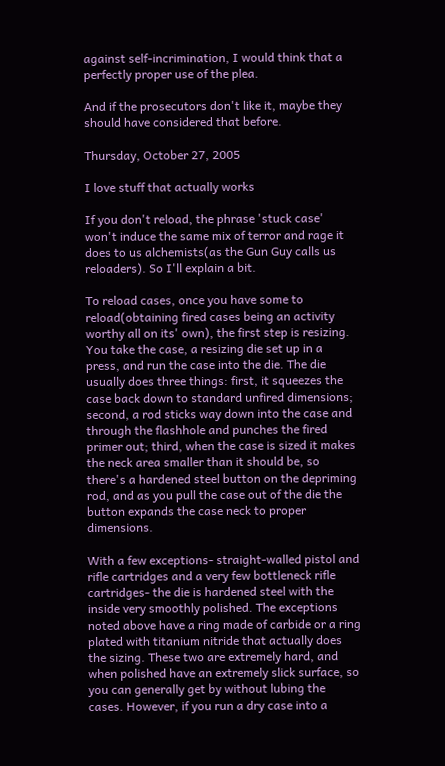against self-incrimination, I would think that a perfectly proper use of the plea.

And if the prosecutors don't like it, maybe they should have considered that before.

Thursday, October 27, 2005

I love stuff that actually works

If you don't reload, the phrase 'stuck case' won't induce the same mix of terror and rage it does to us alchemists(as the Gun Guy calls us reloaders). So I'll explain a bit.

To reload cases, once you have some to reload(obtaining fired cases being an activity worthy all on its' own), the first step is resizing. You take the case, a resizing die set up in a press, and run the case into the die. The die usually does three things: first, it squeezes the case back down to standard unfired dimensions; second, a rod sticks way down into the case and through the flashhole and punches the fired primer out; third, when the case is sized it makes the neck area smaller than it should be, so there's a hardened steel button on the depriming rod, and as you pull the case out of the die the button expands the case neck to proper dimensions.

With a few exceptions- straight-walled pistol and rifle cartridges and a very few bottleneck rifle cartridges- the die is hardened steel with the inside very smoothly polished. The exceptions noted above have a ring made of carbide or a ring plated with titanium nitride that actually does the sizing. These two are extremely hard, and when polished have an extremely slick surface, so you can generally get by without lubing the cases. However, if you run a dry case into a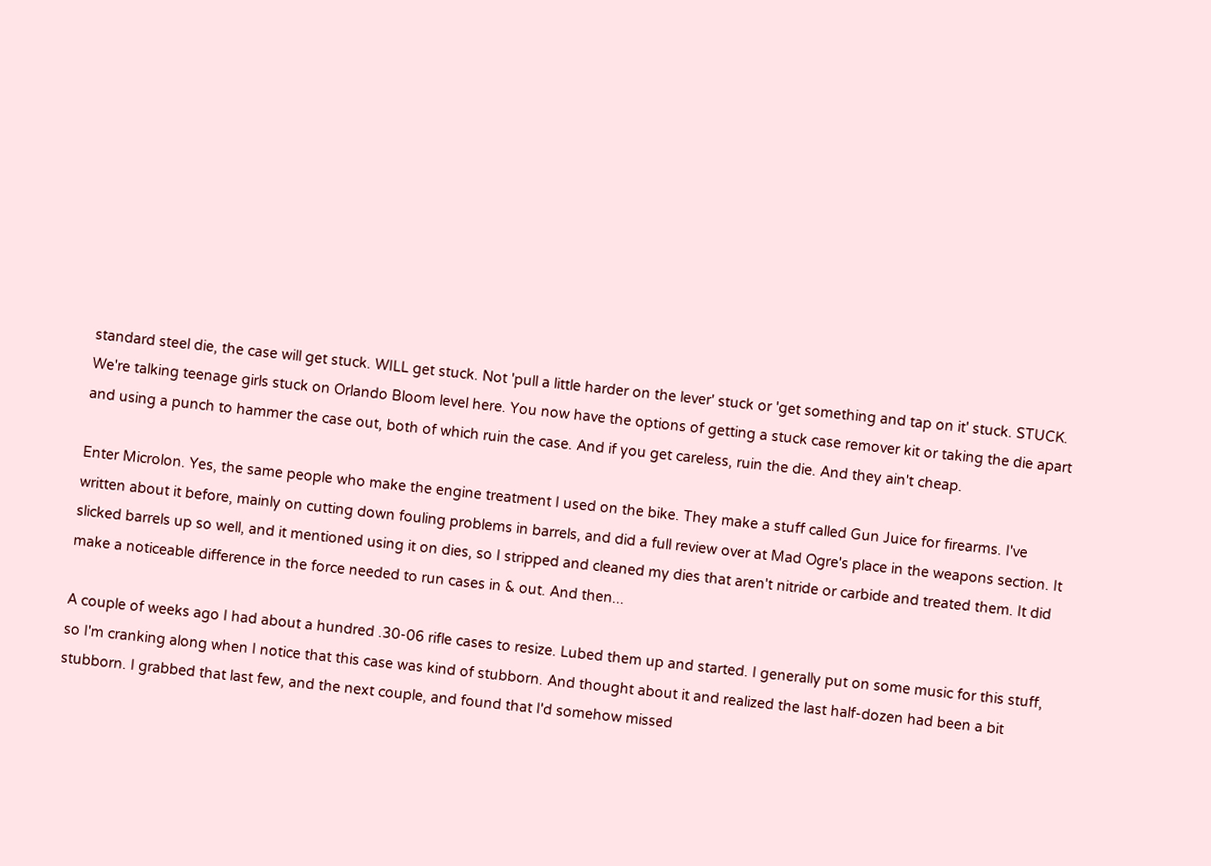standard steel die, the case will get stuck. WILL get stuck. Not 'pull a little harder on the lever' stuck or 'get something and tap on it' stuck. STUCK. We're talking teenage girls stuck on Orlando Bloom level here. You now have the options of getting a stuck case remover kit or taking the die apart and using a punch to hammer the case out, both of which ruin the case. And if you get careless, ruin the die. And they ain't cheap.

Enter Microlon. Yes, the same people who make the engine treatment I used on the bike. They make a stuff called Gun Juice for firearms. I've written about it before, mainly on cutting down fouling problems in barrels, and did a full review over at Mad Ogre's place in the weapons section. It slicked barrels up so well, and it mentioned using it on dies, so I stripped and cleaned my dies that aren't nitride or carbide and treated them. It did make a noticeable difference in the force needed to run cases in & out. And then...

A couple of weeks ago I had about a hundred .30-06 rifle cases to resize. Lubed them up and started. I generally put on some music for this stuff, so I'm cranking along when I notice that this case was kind of stubborn. And thought about it and realized the last half-dozen had been a bit stubborn. I grabbed that last few, and the next couple, and found that I'd somehow missed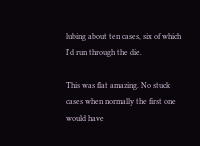lubing about ten cases, six of which I'd run through the die.

This was flat amazing. No stuck cases when normally the first one would have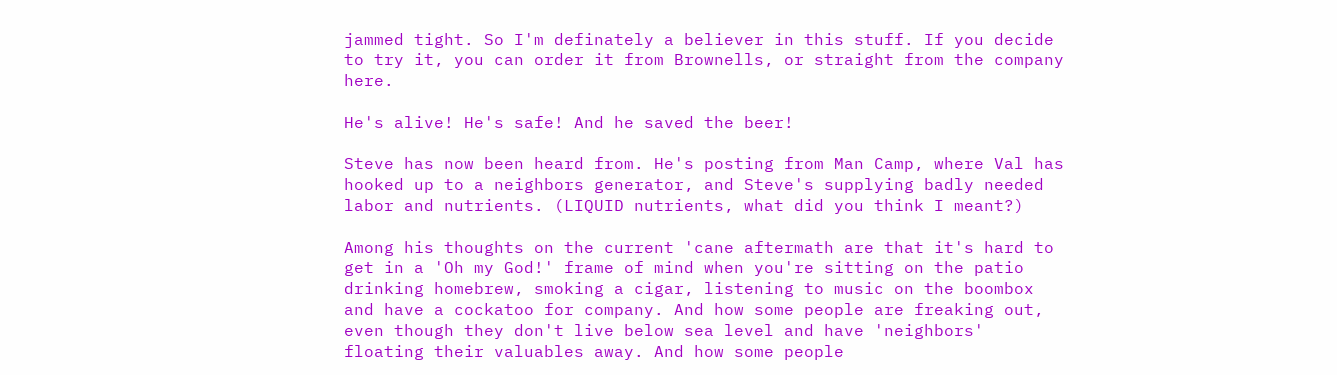jammed tight. So I'm definately a believer in this stuff. If you decide to try it, you can order it from Brownells, or straight from the company here.

He's alive! He's safe! And he saved the beer!

Steve has now been heard from. He's posting from Man Camp, where Val has hooked up to a neighbors generator, and Steve's supplying badly needed labor and nutrients. (LIQUID nutrients, what did you think I meant?)

Among his thoughts on the current 'cane aftermath are that it's hard to get in a 'Oh my God!' frame of mind when you're sitting on the patio drinking homebrew, smoking a cigar, listening to music on the boombox and have a cockatoo for company. And how some people are freaking out, even though they don't live below sea level and have 'neighbors' floating their valuables away. And how some people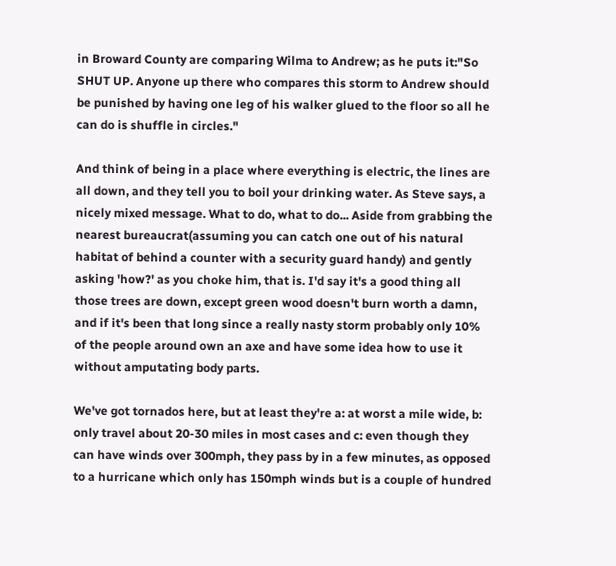in Broward County are comparing Wilma to Andrew; as he puts it:"So SHUT UP. Anyone up there who compares this storm to Andrew should be punished by having one leg of his walker glued to the floor so all he can do is shuffle in circles."

And think of being in a place where everything is electric, the lines are all down, and they tell you to boil your drinking water. As Steve says, a nicely mixed message. What to do, what to do... Aside from grabbing the nearest bureaucrat(assuming you can catch one out of his natural habitat of behind a counter with a security guard handy) and gently asking 'how?' as you choke him, that is. I'd say it's a good thing all those trees are down, except green wood doesn't burn worth a damn, and if it's been that long since a really nasty storm probably only 10% of the people around own an axe and have some idea how to use it without amputating body parts.

We've got tornados here, but at least they're a: at worst a mile wide, b: only travel about 20-30 miles in most cases and c: even though they can have winds over 300mph, they pass by in a few minutes, as opposed to a hurricane which only has 150mph winds but is a couple of hundred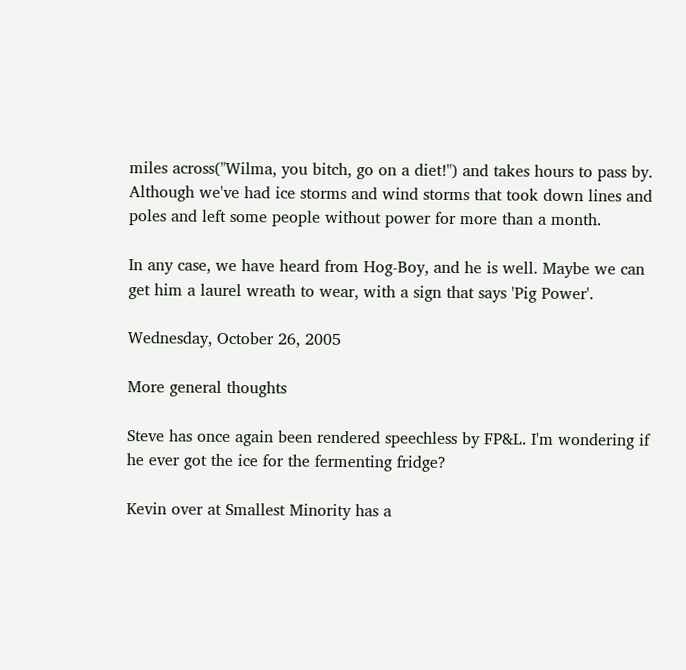miles across("Wilma, you bitch, go on a diet!") and takes hours to pass by. Although we've had ice storms and wind storms that took down lines and poles and left some people without power for more than a month.

In any case, we have heard from Hog-Boy, and he is well. Maybe we can get him a laurel wreath to wear, with a sign that says 'Pig Power'.

Wednesday, October 26, 2005

More general thoughts

Steve has once again been rendered speechless by FP&L. I'm wondering if he ever got the ice for the fermenting fridge?

Kevin over at Smallest Minority has a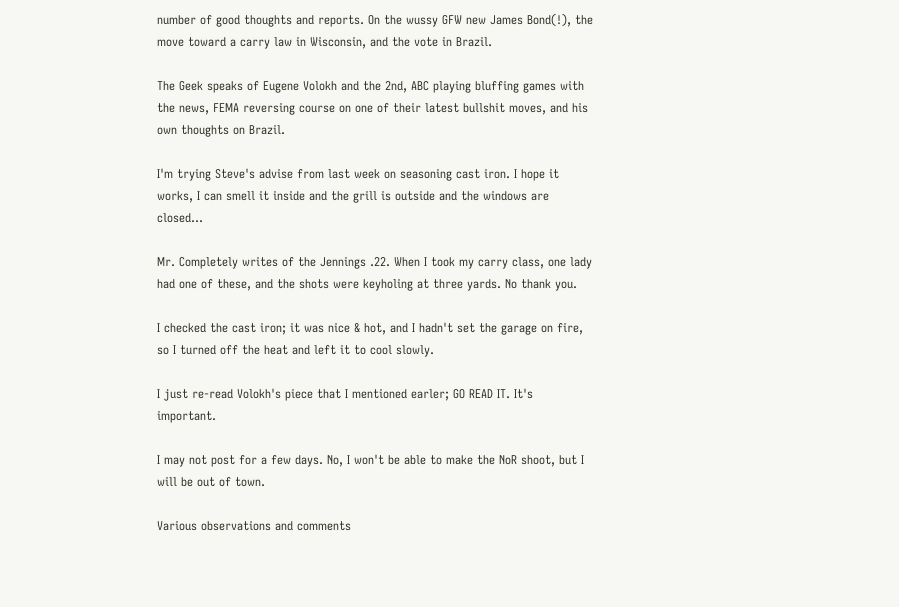number of good thoughts and reports. On the wussy GFW new James Bond(!), the move toward a carry law in Wisconsin, and the vote in Brazil.

The Geek speaks of Eugene Volokh and the 2nd, ABC playing bluffing games with the news, FEMA reversing course on one of their latest bullshit moves, and his own thoughts on Brazil.

I'm trying Steve's advise from last week on seasoning cast iron. I hope it works, I can smell it inside and the grill is outside and the windows are closed...

Mr. Completely writes of the Jennings .22. When I took my carry class, one lady had one of these, and the shots were keyholing at three yards. No thank you.

I checked the cast iron; it was nice & hot, and I hadn't set the garage on fire, so I turned off the heat and left it to cool slowly.

I just re-read Volokh's piece that I mentioned earler; GO READ IT. It's important.

I may not post for a few days. No, I won't be able to make the NoR shoot, but I will be out of town.

Various observations and comments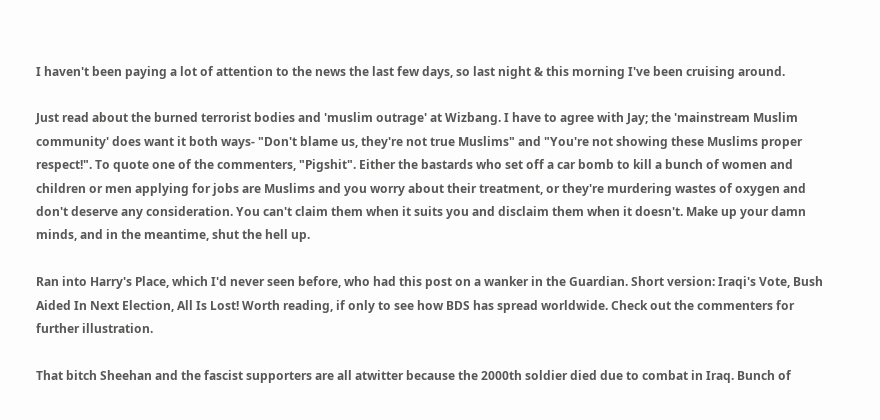I haven't been paying a lot of attention to the news the last few days, so last night & this morning I've been cruising around.

Just read about the burned terrorist bodies and 'muslim outrage' at Wizbang. I have to agree with Jay; the 'mainstream Muslim community' does want it both ways- "Don't blame us, they're not true Muslims" and "You're not showing these Muslims proper respect!". To quote one of the commenters, "Pigshit". Either the bastards who set off a car bomb to kill a bunch of women and children or men applying for jobs are Muslims and you worry about their treatment, or they're murdering wastes of oxygen and don't deserve any consideration. You can't claim them when it suits you and disclaim them when it doesn't. Make up your damn minds, and in the meantime, shut the hell up.

Ran into Harry's Place, which I'd never seen before, who had this post on a wanker in the Guardian. Short version: Iraqi's Vote, Bush Aided In Next Election, All Is Lost! Worth reading, if only to see how BDS has spread worldwide. Check out the commenters for further illustration.

That bitch Sheehan and the fascist supporters are all atwitter because the 2000th soldier died due to combat in Iraq. Bunch of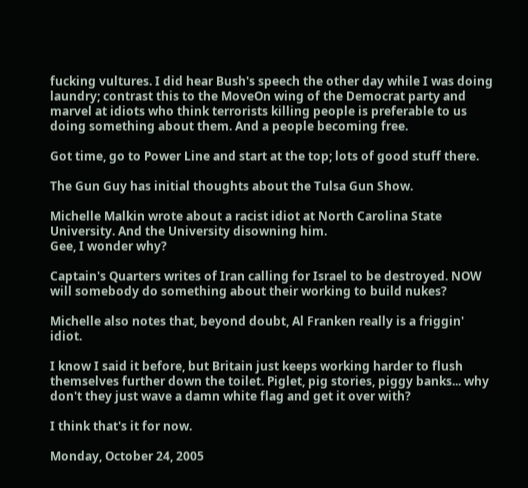fucking vultures. I did hear Bush's speech the other day while I was doing laundry; contrast this to the MoveOn wing of the Democrat party and marvel at idiots who think terrorists killing people is preferable to us doing something about them. And a people becoming free.

Got time, go to Power Line and start at the top; lots of good stuff there.

The Gun Guy has initial thoughts about the Tulsa Gun Show.

Michelle Malkin wrote about a racist idiot at North Carolina State University. And the University disowning him.
Gee, I wonder why?

Captain's Quarters writes of Iran calling for Israel to be destroyed. NOW will somebody do something about their working to build nukes?

Michelle also notes that, beyond doubt, Al Franken really is a friggin' idiot.

I know I said it before, but Britain just keeps working harder to flush themselves further down the toilet. Piglet, pig stories, piggy banks... why don't they just wave a damn white flag and get it over with?

I think that's it for now.

Monday, October 24, 2005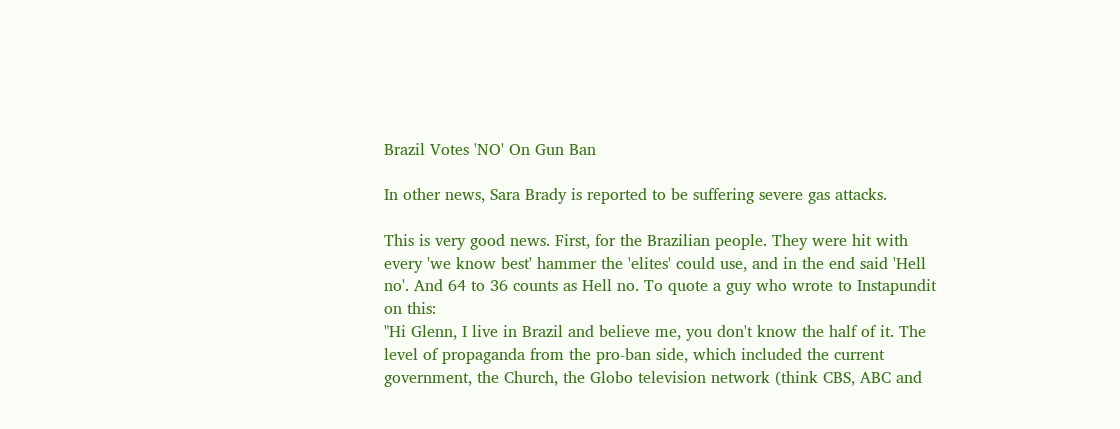Brazil Votes 'NO' On Gun Ban

In other news, Sara Brady is reported to be suffering severe gas attacks.

This is very good news. First, for the Brazilian people. They were hit with every 'we know best' hammer the 'elites' could use, and in the end said 'Hell no'. And 64 to 36 counts as Hell no. To quote a guy who wrote to Instapundit on this:
"Hi Glenn, I live in Brazil and believe me, you don't know the half of it. The level of propaganda from the pro-ban side, which included the current government, the Church, the Globo television network (think CBS, ABC and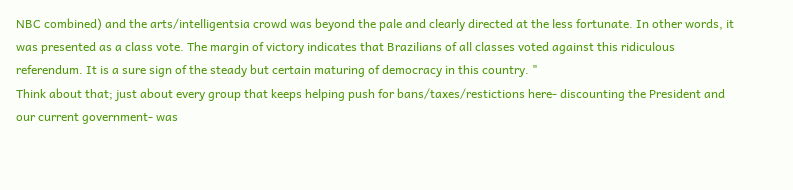NBC combined) and the arts/intelligentsia crowd was beyond the pale and clearly directed at the less fortunate. In other words, it was presented as a class vote. The margin of victory indicates that Brazilians of all classes voted against this ridiculous referendum. It is a sure sign of the steady but certain maturing of democracy in this country. "
Think about that; just about every group that keeps helping push for bans/taxes/restictions here- discounting the President and our current government- was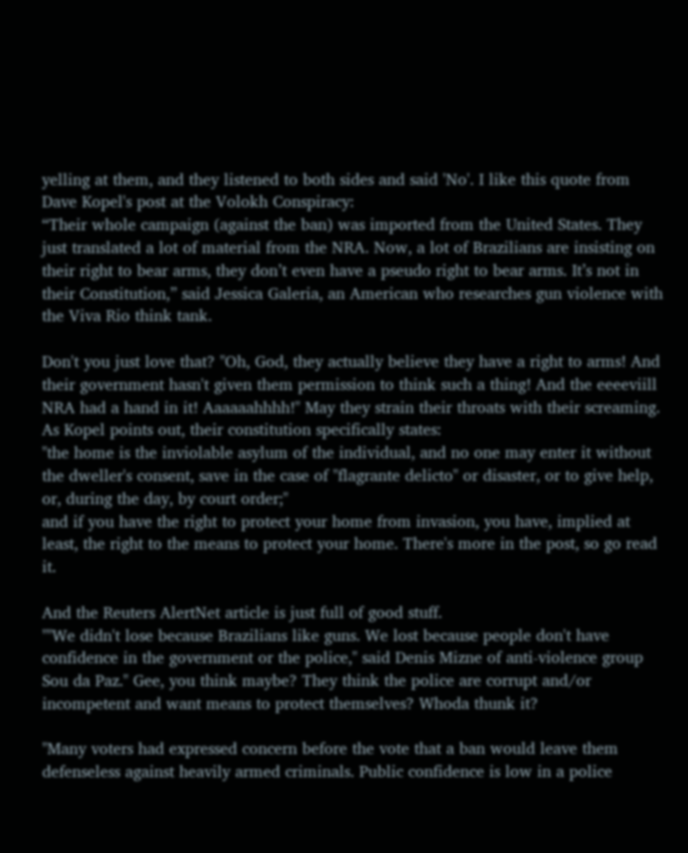yelling at them, and they listened to both sides and said 'No'. I like this quote from Dave Kopel's post at the Volokh Conspiracy:
“Their whole campaign (against the ban) was imported from the United States. They just translated a lot of material from the NRA. Now, a lot of Brazilians are insisting on their right to bear arms, they don’t even have a pseudo right to bear arms. It’s not in their Constitution,” said Jessica Galeria, an American who researches gun violence with the Viva Rio think tank.

Don't you just love that? "Oh, God, they actually believe they have a right to arms! And their government hasn't given them permission to think such a thing! And the eeeeviill NRA had a hand in it! Aaaaaahhhh!" May they strain their throats with their screaming. As Kopel points out, their constitution specifically states:
"the home is the inviolable asylum of the individual, and no one may enter it without the dweller's consent, save in the case of "flagrante delicto" or disaster, or to give help, or, during the day, by court order;"
and if you have the right to protect your home from invasion, you have, implied at least, the right to the means to protect your home. There's more in the post, so go read it.

And the Reuters AlertNet article is just full of good stuff.
""We didn't lose because Brazilians like guns. We lost because people don't have confidence in the government or the police," said Denis Mizne of anti-violence group Sou da Paz." Gee, you think maybe? They think the police are corrupt and/or incompetent and want means to protect themselves? Whoda thunk it?

"Many voters had expressed concern before the vote that a ban would leave them defenseless against heavily armed criminals. Public confidence is low in a police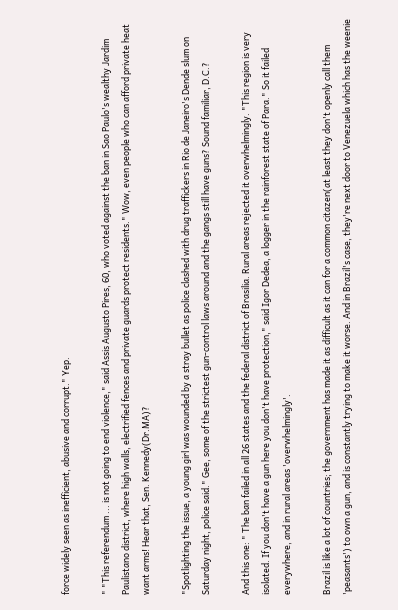force widely seen as inefficient, abusive and corrupt." Yep.

" "This referendum ... is not going to end violence," said Assis Augusto Pires, 60, who voted against the ban in Sao Paulo's wealthy Jardim Paulistano district, where high walls, electrified fences and private guards protect residents." Wow, even people who can afford private heat want arms! Hear that, Sen. Kennedy(Dr.MA)?

"Spotlighting the issue, a young girl was wounded by a stray bullet as police clashed with drug traffickers in Rio de Janeiro's Dende slum on Saturday night, police said." Gee, some of the strictest gun-control laws around and the gangs still have guns? Sound familiar, D.C.?

And this one: " The ban failed in all 26 states and the federal district of Brasilia. Rural areas rejected it overwhelmingly. "This region is very isolated. If you don't have a gun here you don't have protection," said Igor Dedea, a logger in the rainforest state of Para." So it failed everywhere, and in rural areas 'overwhelmingly'.

Brazil is like a lot of countries; the government has made it as difficult as it can for a common citazen(at least they don't openly call them 'peasants') to own a gun, and is constantly trying to make it worse. And in Brazil's case, they're next door to Venezuela which has the weenie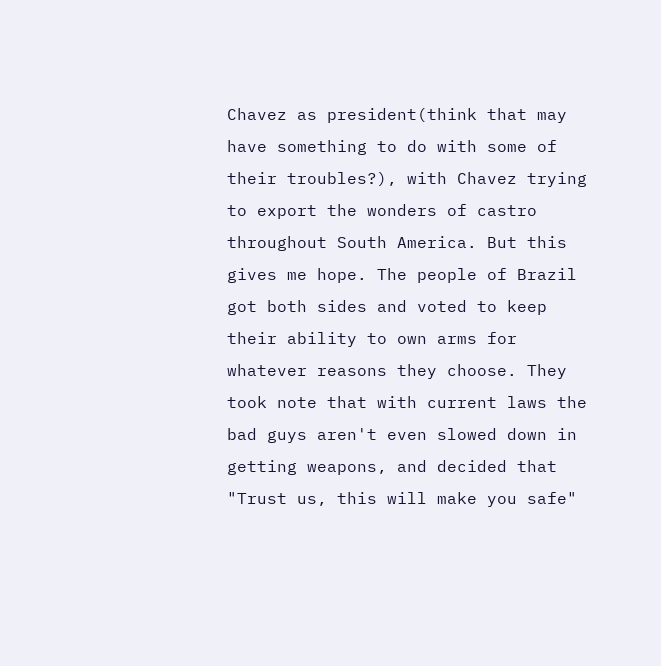Chavez as president(think that may have something to do with some of their troubles?), with Chavez trying to export the wonders of castro throughout South America. But this gives me hope. The people of Brazil got both sides and voted to keep their ability to own arms for whatever reasons they choose. They took note that with current laws the bad guys aren't even slowed down in getting weapons, and decided that "Trust us, this will make you safe"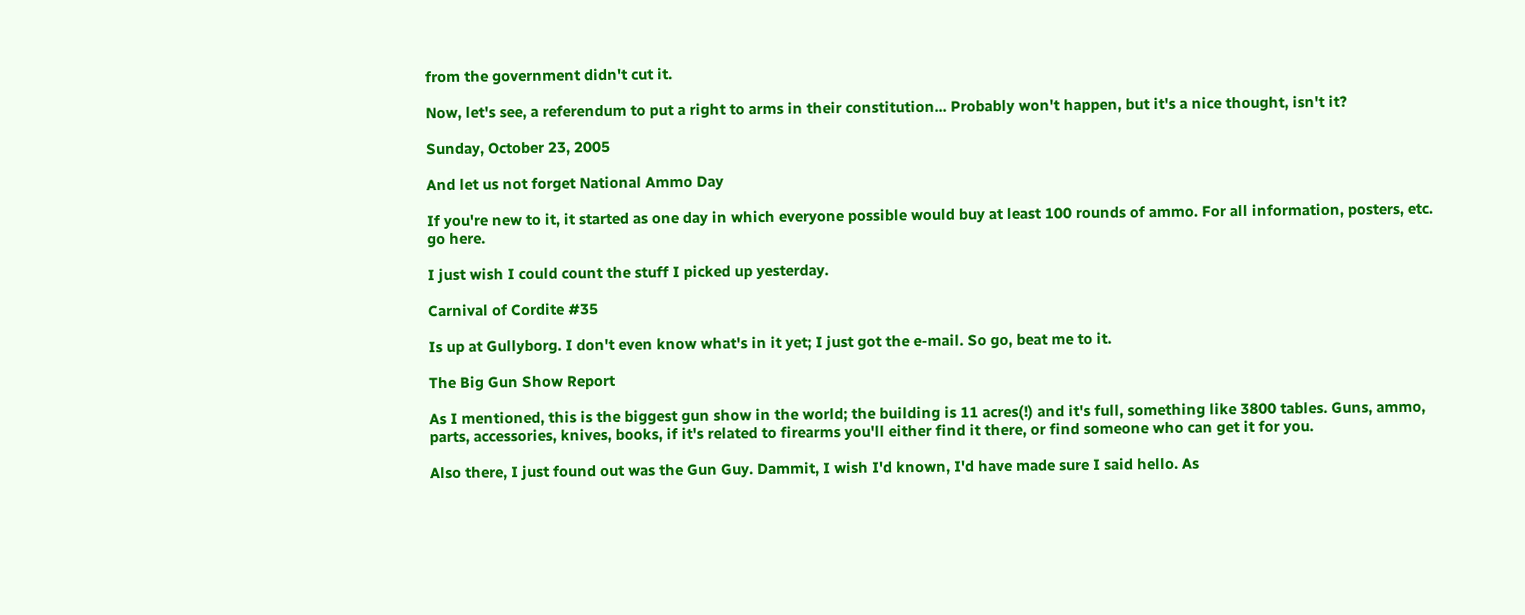from the government didn't cut it.

Now, let's see, a referendum to put a right to arms in their constitution... Probably won't happen, but it's a nice thought, isn't it?

Sunday, October 23, 2005

And let us not forget National Ammo Day

If you're new to it, it started as one day in which everyone possible would buy at least 100 rounds of ammo. For all information, posters, etc. go here.

I just wish I could count the stuff I picked up yesterday.

Carnival of Cordite #35

Is up at Gullyborg. I don't even know what's in it yet; I just got the e-mail. So go, beat me to it.

The Big Gun Show Report

As I mentioned, this is the biggest gun show in the world; the building is 11 acres(!) and it's full, something like 3800 tables. Guns, ammo, parts, accessories, knives, books, if it's related to firearms you'll either find it there, or find someone who can get it for you.

Also there, I just found out was the Gun Guy. Dammit, I wish I'd known, I'd have made sure I said hello. As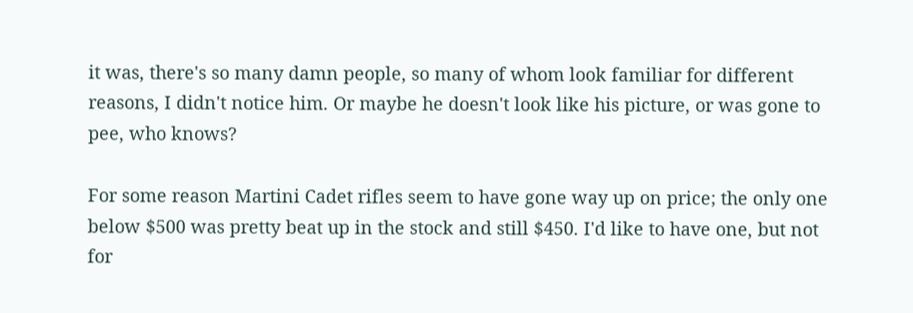it was, there's so many damn people, so many of whom look familiar for different reasons, I didn't notice him. Or maybe he doesn't look like his picture, or was gone to pee, who knows?

For some reason Martini Cadet rifles seem to have gone way up on price; the only one below $500 was pretty beat up in the stock and still $450. I'd like to have one, but not for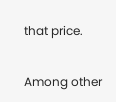that price.

Among other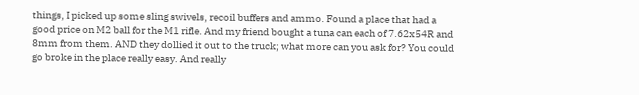things, I picked up some sling swivels, recoil buffers and ammo. Found a place that had a good price on M2 ball for the M1 rifle. And my friend bought a tuna can each of 7.62x54R and 8mm from them. AND they dollied it out to the truck; what more can you ask for? You could go broke in the place really easy. And really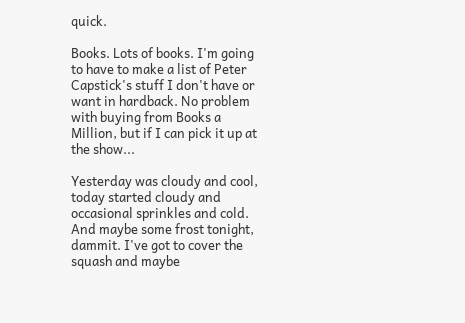quick.

Books. Lots of books. I'm going to have to make a list of Peter Capstick's stuff I don't have or want in hardback. No problem with buying from Books a Million, but if I can pick it up at the show...

Yesterday was cloudy and cool, today started cloudy and occasional sprinkles and cold. And maybe some frost tonight, dammit. I've got to cover the squash and maybe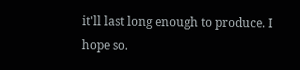it'll last long enough to produce. I hope so.